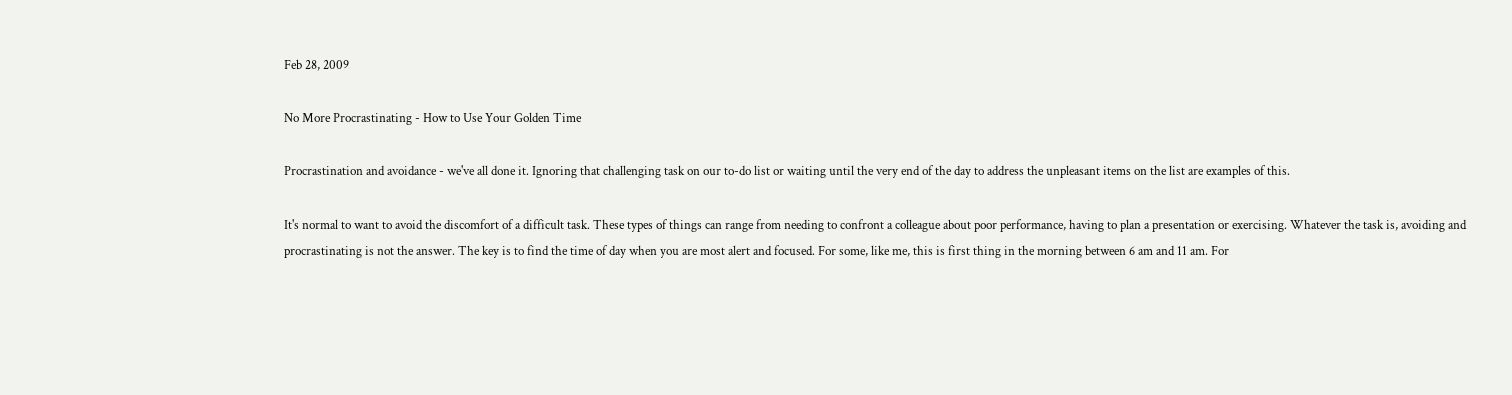Feb 28, 2009

No More Procrastinating - How to Use Your Golden Time

Procrastination and avoidance - we've all done it. Ignoring that challenging task on our to-do list or waiting until the very end of the day to address the unpleasant items on the list are examples of this.

It's normal to want to avoid the discomfort of a difficult task. These types of things can range from needing to confront a colleague about poor performance, having to plan a presentation or exercising. Whatever the task is, avoiding and procrastinating is not the answer. The key is to find the time of day when you are most alert and focused. For some, like me, this is first thing in the morning between 6 am and 11 am. For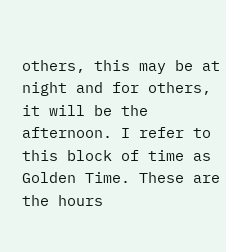others, this may be at night and for others, it will be the afternoon. I refer to this block of time as Golden Time. These are the hours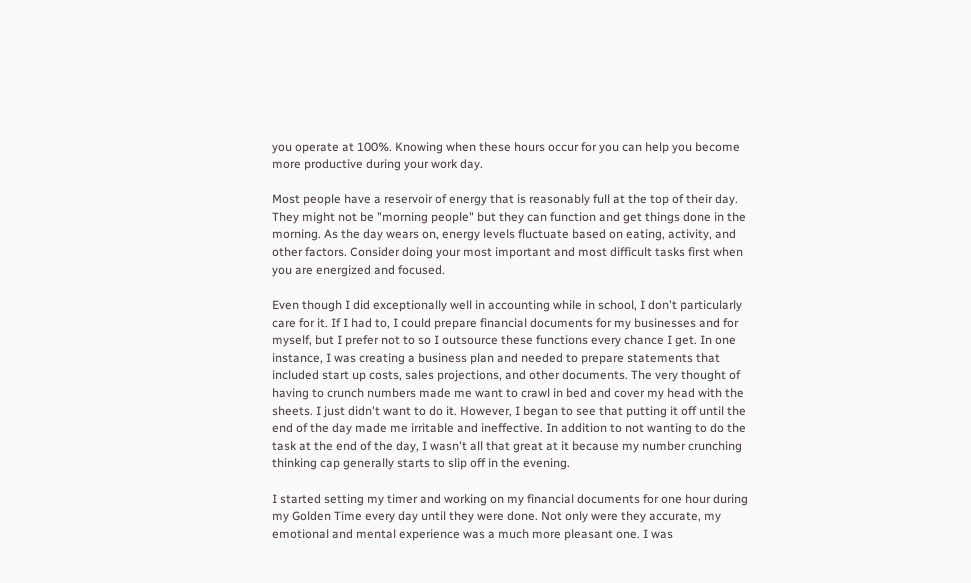you operate at 100%. Knowing when these hours occur for you can help you become more productive during your work day.

Most people have a reservoir of energy that is reasonably full at the top of their day. They might not be "morning people" but they can function and get things done in the morning. As the day wears on, energy levels fluctuate based on eating, activity, and other factors. Consider doing your most important and most difficult tasks first when you are energized and focused.

Even though I did exceptionally well in accounting while in school, I don't particularly care for it. If I had to, I could prepare financial documents for my businesses and for myself, but I prefer not to so I outsource these functions every chance I get. In one instance, I was creating a business plan and needed to prepare statements that included start up costs, sales projections, and other documents. The very thought of having to crunch numbers made me want to crawl in bed and cover my head with the sheets. I just didn't want to do it. However, I began to see that putting it off until the end of the day made me irritable and ineffective. In addition to not wanting to do the task at the end of the day, I wasn't all that great at it because my number crunching thinking cap generally starts to slip off in the evening.

I started setting my timer and working on my financial documents for one hour during my Golden Time every day until they were done. Not only were they accurate, my emotional and mental experience was a much more pleasant one. I was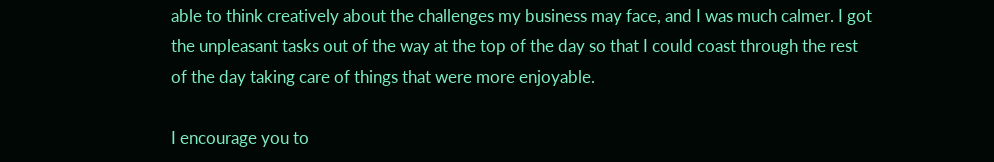able to think creatively about the challenges my business may face, and I was much calmer. I got the unpleasant tasks out of the way at the top of the day so that I could coast through the rest of the day taking care of things that were more enjoyable.

I encourage you to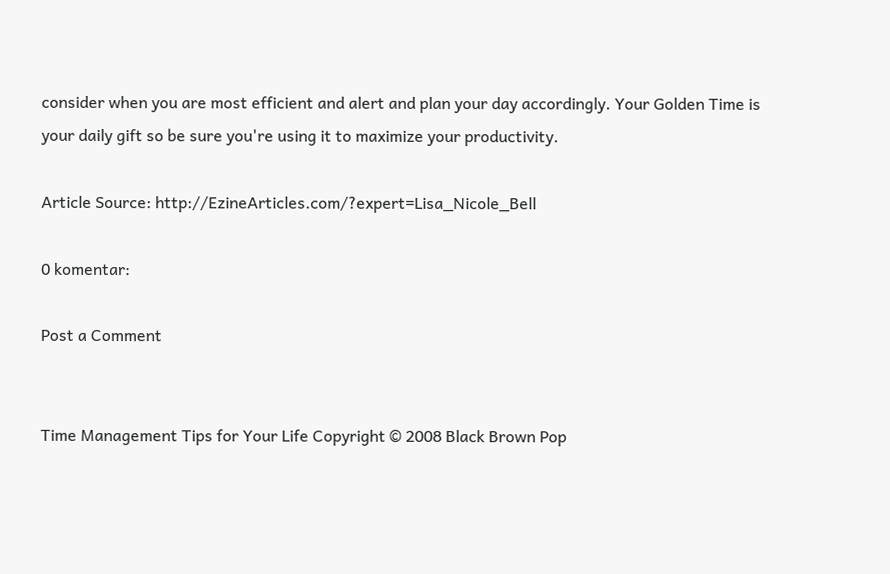consider when you are most efficient and alert and plan your day accordingly. Your Golden Time is your daily gift so be sure you're using it to maximize your productivity.

Article Source: http://EzineArticles.com/?expert=Lisa_Nicole_Bell

0 komentar:

Post a Comment


Time Management Tips for Your Life Copyright © 2008 Black Brown Pop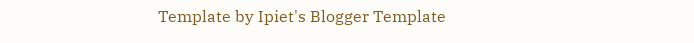Template by Ipiet's Blogger Template